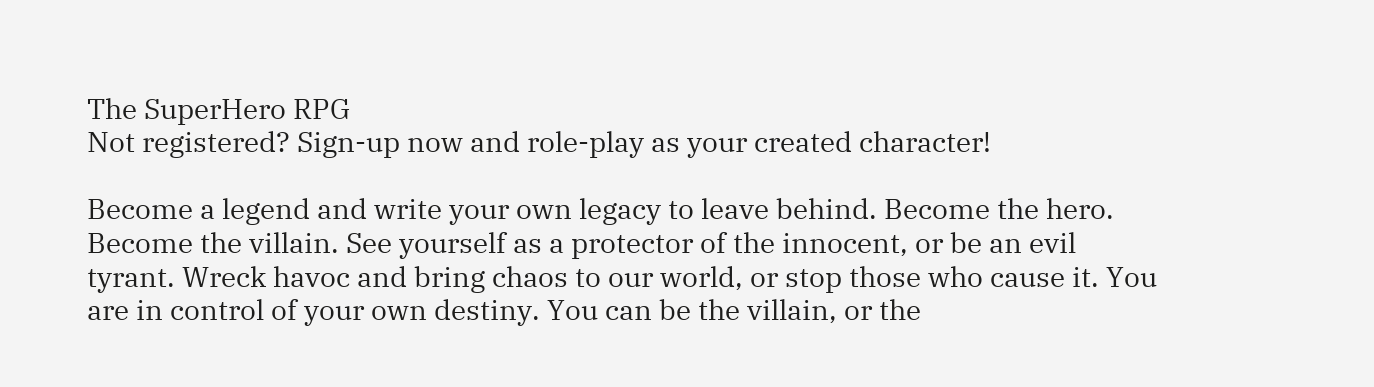The SuperHero RPG
Not registered? Sign-up now and role-play as your created character!

Become a legend and write your own legacy to leave behind. Become the hero. Become the villain. See yourself as a protector of the innocent, or be an evil tyrant. Wreck havoc and bring chaos to our world, or stop those who cause it. You are in control of your own destiny. You can be the villain, or the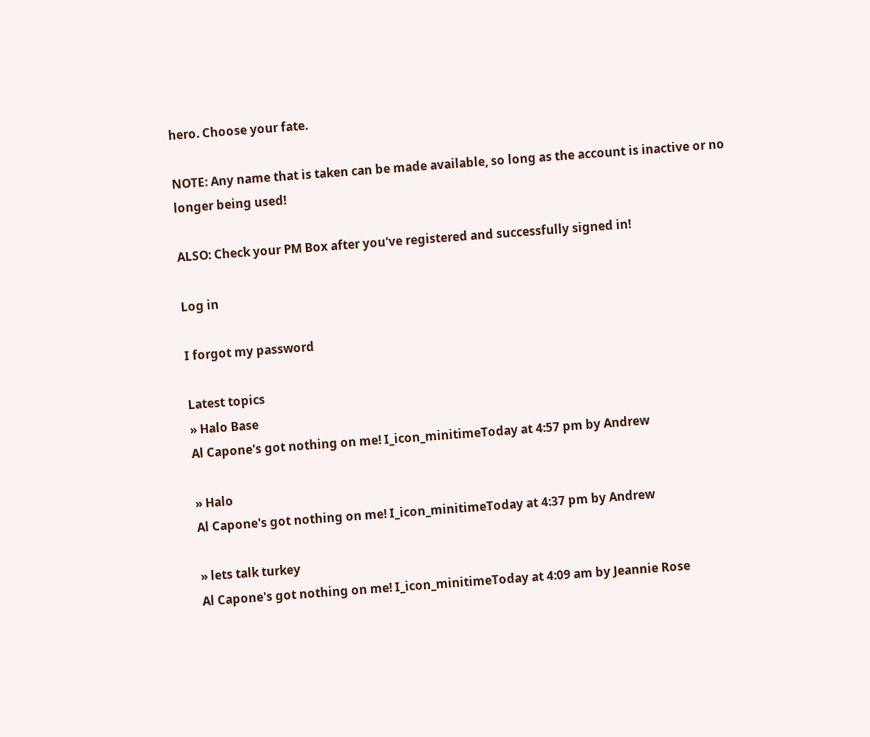hero. Choose your fate.

NOTE: Any name that is taken can be made available, so long as the account is inactive or no longer being used!

ALSO: Check your PM Box after you've registered and successfully signed in!

Log in

I forgot my password

Latest topics
» Halo Base
Al Capone's got nothing on me! I_icon_minitimeToday at 4:57 pm by Andrew

» Halo
Al Capone's got nothing on me! I_icon_minitimeToday at 4:37 pm by Andrew

» lets talk turkey
Al Capone's got nothing on me! I_icon_minitimeToday at 4:09 am by Jeannie Rose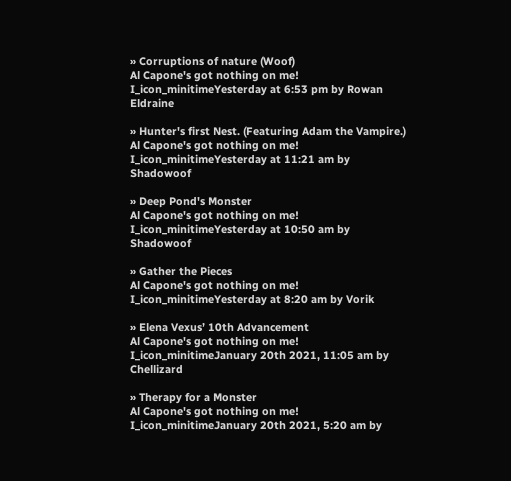» Corruptions of nature (Woof)
Al Capone's got nothing on me! I_icon_minitimeYesterday at 6:53 pm by Rowan Eldraine

» Hunter's first Nest. (Featuring Adam the Vampire.)
Al Capone's got nothing on me! I_icon_minitimeYesterday at 11:21 am by Shadowoof

» Deep Pond's Monster
Al Capone's got nothing on me! I_icon_minitimeYesterday at 10:50 am by Shadowoof

» Gather the Pieces
Al Capone's got nothing on me! I_icon_minitimeYesterday at 8:20 am by Vorik

» Elena Vexus’ 10th Advancement
Al Capone's got nothing on me! I_icon_minitimeJanuary 20th 2021, 11:05 am by Chellizard

» Therapy for a Monster
Al Capone's got nothing on me! I_icon_minitimeJanuary 20th 2021, 5:20 am by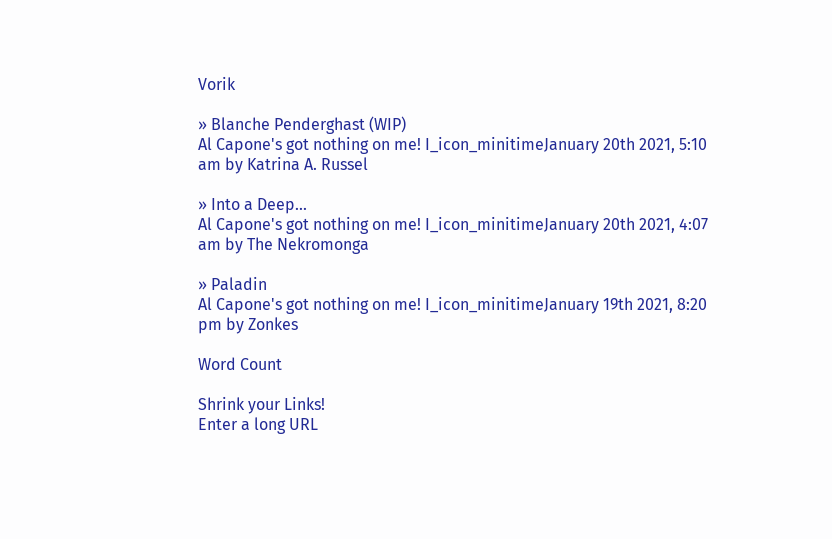Vorik

» Blanche Penderghast (WIP)
Al Capone's got nothing on me! I_icon_minitimeJanuary 20th 2021, 5:10 am by Katrina A. Russel

» Into a Deep...
Al Capone's got nothing on me! I_icon_minitimeJanuary 20th 2021, 4:07 am by The Nekromonga

» Paladin
Al Capone's got nothing on me! I_icon_minitimeJanuary 19th 2021, 8:20 pm by Zonkes

Word Count

Shrink your Links!
Enter a long URL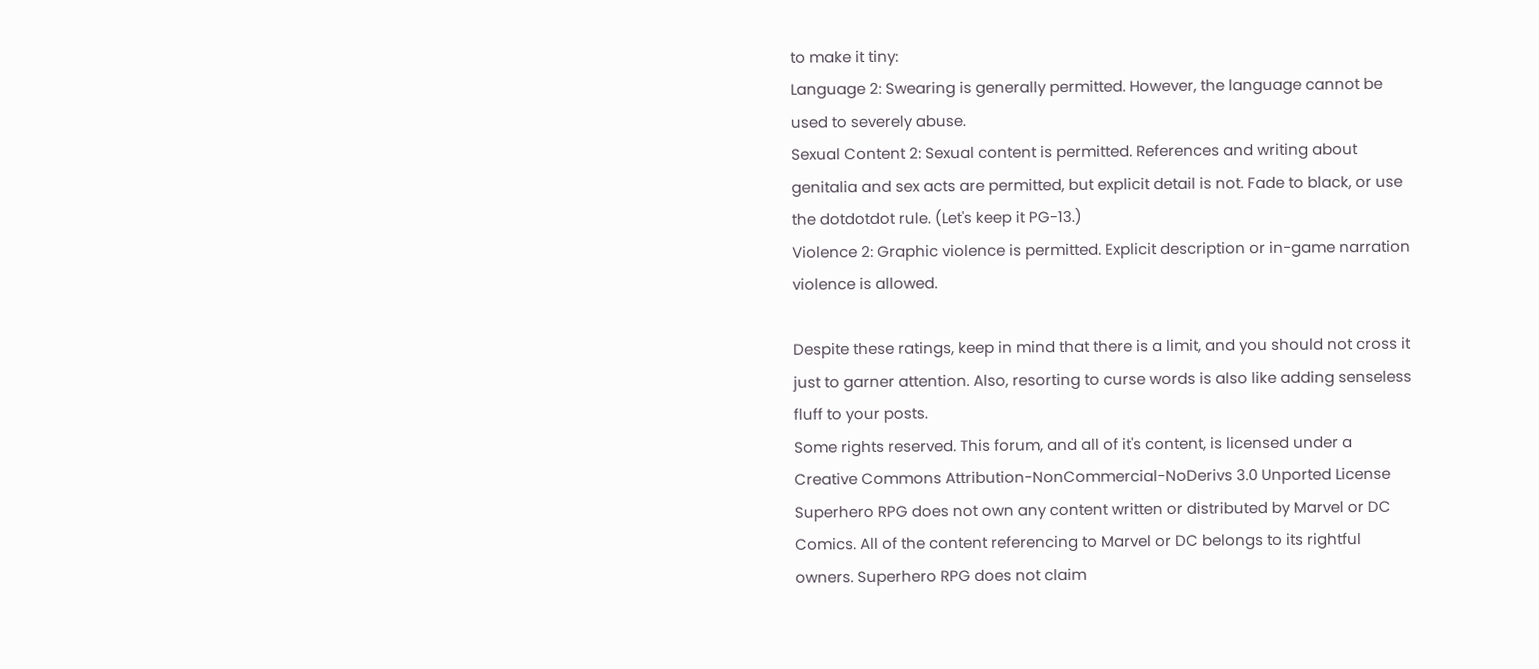to make it tiny:
Language 2: Swearing is generally permitted. However, the language cannot be used to severely abuse.
Sexual Content 2: Sexual content is permitted. References and writing about genitalia and sex acts are permitted, but explicit detail is not. Fade to black, or use the dotdotdot rule. (Let's keep it PG-13.)
Violence 2: Graphic violence is permitted. Explicit description or in-game narration violence is allowed.

Despite these ratings, keep in mind that there is a limit, and you should not cross it just to garner attention. Also, resorting to curse words is also like adding senseless fluff to your posts.
Some rights reserved. This forum, and all of it's content, is licensed under a Creative Commons Attribution-NonCommercial-NoDerivs 3.0 Unported License
Superhero RPG does not own any content written or distributed by Marvel or DC Comics. All of the content referencing to Marvel or DC belongs to its rightful owners. Superhero RPG does not claim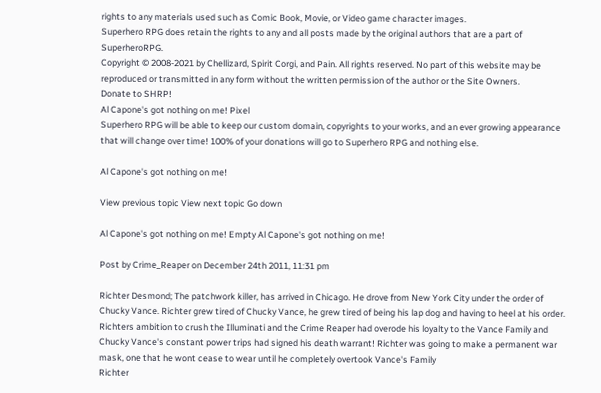rights to any materials used such as Comic Book, Movie, or Video game character images.
Superhero RPG does retain the rights to any and all posts made by the original authors that are a part of SuperheroRPG.
Copyright © 2008-2021 by Chellizard, Spirit Corgi, and Pain. All rights reserved. No part of this website may be reproduced or transmitted in any form without the written permission of the author or the Site Owners.
Donate to SHRP!
Al Capone's got nothing on me! Pixel
Superhero RPG will be able to keep our custom domain, copyrights to your works, and an ever growing appearance that will change over time! 100% of your donations will go to Superhero RPG and nothing else.

Al Capone's got nothing on me!

View previous topic View next topic Go down

Al Capone's got nothing on me! Empty Al Capone's got nothing on me!

Post by Crime_Reaper on December 24th 2011, 11:31 pm

Richter Desmond; The patchwork killer, has arrived in Chicago. He drove from New York City under the order of Chucky Vance. Richter grew tired of Chucky Vance, he grew tired of being his lap dog and having to heel at his order. Richters ambition to crush the Illuminati and the Crime Reaper had overode his loyalty to the Vance Family and Chucky Vance's constant power trips had signed his death warrant! Richter was going to make a permanent war mask, one that he wont cease to wear until he completely overtook Vance's Family
Richter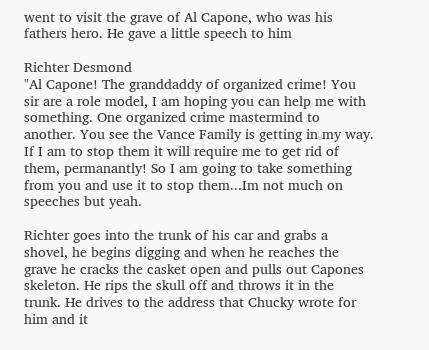went to visit the grave of Al Capone, who was his fathers hero. He gave a little speech to him

Richter Desmond
"Al Capone! The granddaddy of organized crime! You sir are a role model, I am hoping you can help me with something. One organized crime mastermind to another. You see the Vance Family is getting in my way. If I am to stop them it will require me to get rid of them, permanantly! So I am going to take something from you and use it to stop them...Im not much on speeches but yeah.

Richter goes into the trunk of his car and grabs a shovel, he begins digging and when he reaches the grave he cracks the casket open and pulls out Capones skeleton. He rips the skull off and throws it in the trunk. He drives to the address that Chucky wrote for him and it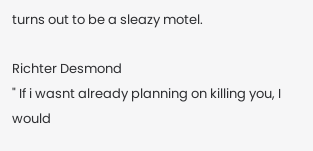turns out to be a sleazy motel.

Richter Desmond
" If i wasnt already planning on killing you, I would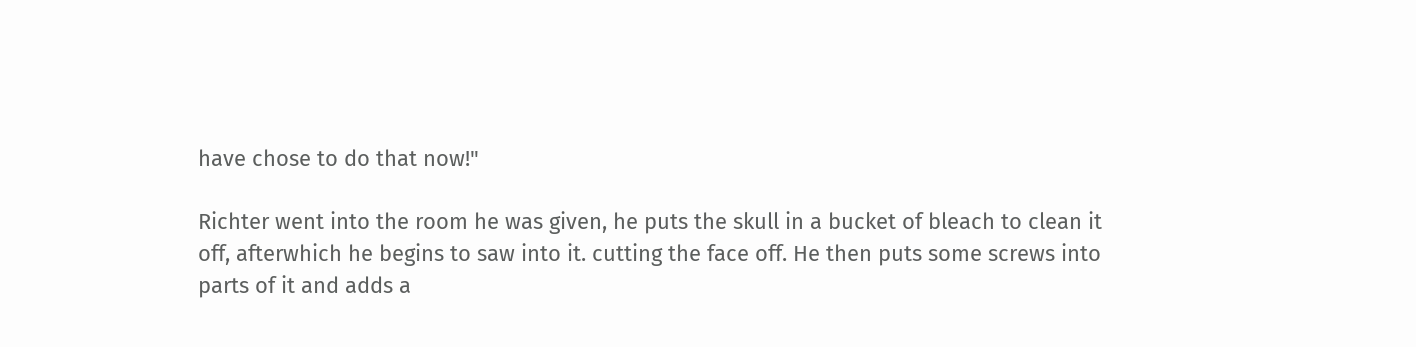have chose to do that now!"

Richter went into the room he was given, he puts the skull in a bucket of bleach to clean it off, afterwhich he begins to saw into it. cutting the face off. He then puts some screws into parts of it and adds a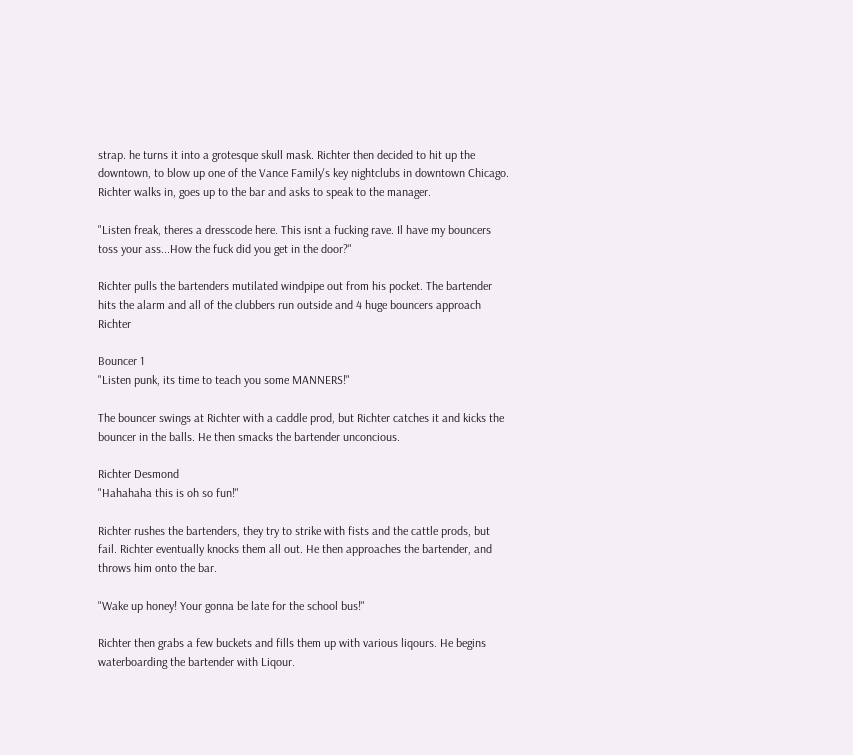strap. he turns it into a grotesque skull mask. Richter then decided to hit up the downtown, to blow up one of the Vance Family's key nightclubs in downtown Chicago. Richter walks in, goes up to the bar and asks to speak to the manager.

"Listen freak, theres a dresscode here. This isnt a fucking rave. Il have my bouncers toss your ass...How the fuck did you get in the door?"

Richter pulls the bartenders mutilated windpipe out from his pocket. The bartender hits the alarm and all of the clubbers run outside and 4 huge bouncers approach Richter

Bouncer 1
"Listen punk, its time to teach you some MANNERS!"

The bouncer swings at Richter with a caddle prod, but Richter catches it and kicks the bouncer in the balls. He then smacks the bartender unconcious.

Richter Desmond
"Hahahaha this is oh so fun!"

Richter rushes the bartenders, they try to strike with fists and the cattle prods, but fail. Richter eventually knocks them all out. He then approaches the bartender, and throws him onto the bar.

"Wake up honey! Your gonna be late for the school bus!"

Richter then grabs a few buckets and fills them up with various liqours. He begins waterboarding the bartender with Liqour.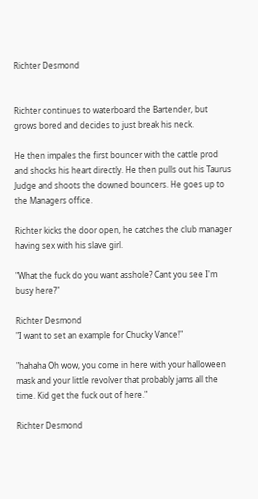Richter Desmond


Richter continues to waterboard the Bartender, but grows bored and decides to just break his neck.

He then impales the first bouncer with the cattle prod and shocks his heart directly. He then pulls out his Taurus Judge and shoots the downed bouncers. He goes up to the Managers office.

Richter kicks the door open, he catches the club manager having sex with his slave girl.

"What the fuck do you want asshole? Cant you see I'm busy here?"

Richter Desmond
"I want to set an example for Chucky Vance!"

"hahaha Oh wow, you come in here with your halloween mask and your little revolver that probably jams all the time. Kid get the fuck out of here."

Richter Desmond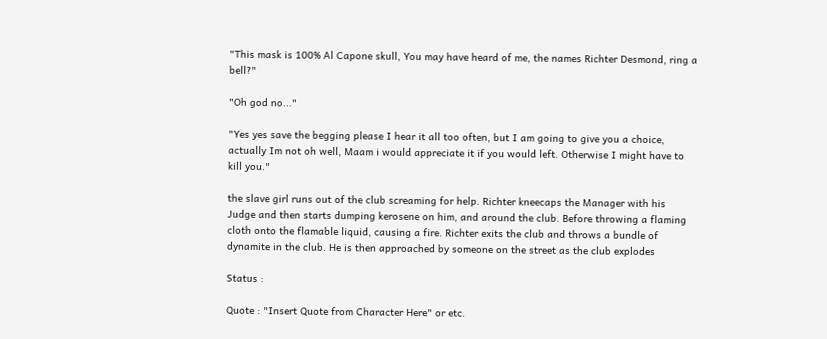"This mask is 100% Al Capone skull, You may have heard of me, the names Richter Desmond, ring a bell?"

"Oh god no..."

"Yes yes save the begging please I hear it all too often, but I am going to give you a choice, actually Im not oh well, Maam i would appreciate it if you would left. Otherwise I might have to kill you."

the slave girl runs out of the club screaming for help. Richter kneecaps the Manager with his Judge and then starts dumping kerosene on him, and around the club. Before throwing a flaming cloth onto the flamable liquid, causing a fire. Richter exits the club and throws a bundle of dynamite in the club. He is then approached by someone on the street as the club explodes

Status :

Quote : "Insert Quote from Character Here" or etc.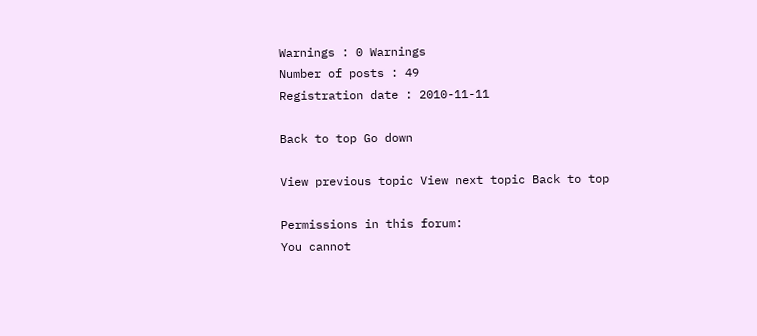Warnings : 0 Warnings
Number of posts : 49
Registration date : 2010-11-11

Back to top Go down

View previous topic View next topic Back to top

Permissions in this forum:
You cannot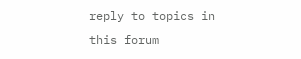reply to topics in this forum